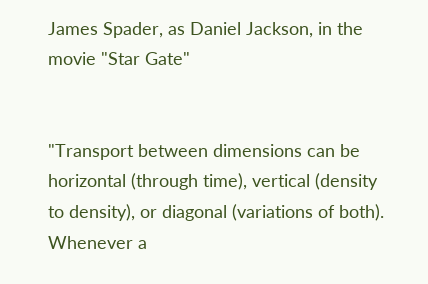James Spader, as Daniel Jackson, in the movie "Star Gate"


"Transport between dimensions can be horizontal (through time), vertical (density to density), or diagonal (variations of both).  Whenever a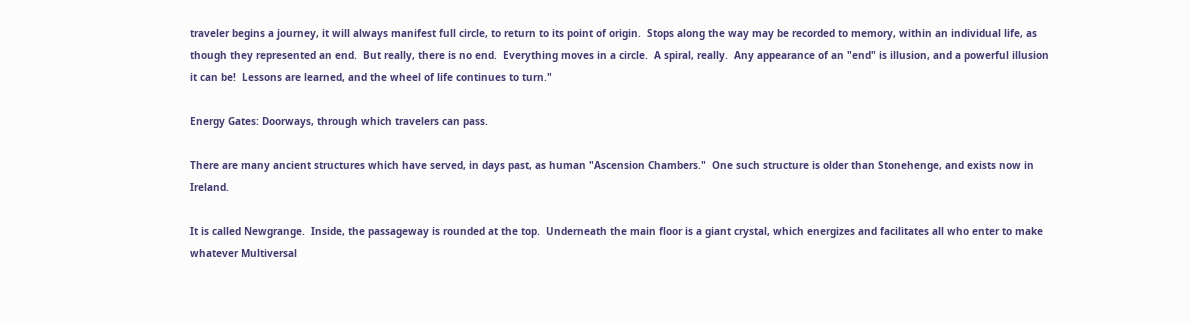traveler begins a journey, it will always manifest full circle, to return to its point of origin.  Stops along the way may be recorded to memory, within an individual life, as though they represented an end.  But really, there is no end.  Everything moves in a circle.  A spiral, really.  Any appearance of an "end" is illusion, and a powerful illusion it can be!  Lessons are learned, and the wheel of life continues to turn."

Energy Gates: Doorways, through which travelers can pass.

There are many ancient structures which have served, in days past, as human "Ascension Chambers."  One such structure is older than Stonehenge, and exists now in Ireland.

It is called Newgrange.  Inside, the passageway is rounded at the top.  Underneath the main floor is a giant crystal, which energizes and facilitates all who enter to make whatever Multiversal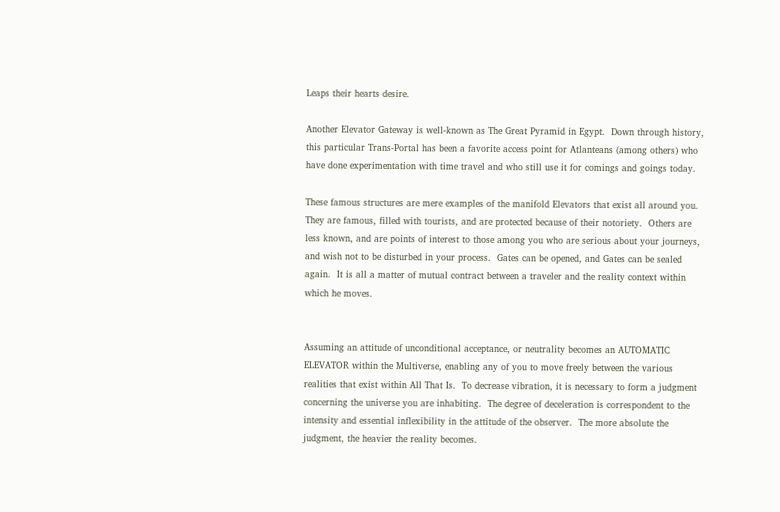Leaps their hearts desire.

Another Elevator Gateway is well-known as The Great Pyramid in Egypt.  Down through history, this particular Trans-Portal has been a favorite access point for Atlanteans (among others) who have done experimentation with time travel and who still use it for comings and goings today.

These famous structures are mere examples of the manifold Elevators that exist all around you.  They are famous, filled with tourists, and are protected because of their notoriety.  Others are less known, and are points of interest to those among you who are serious about your journeys, and wish not to be disturbed in your process.  Gates can be opened, and Gates can be sealed again.  It is all a matter of mutual contract between a traveler and the reality context within which he moves.


Assuming an attitude of unconditional acceptance, or neutrality becomes an AUTOMATIC ELEVATOR within the Multiverse, enabling any of you to move freely between the various realities that exist within All That Is.  To decrease vibration, it is necessary to form a judgment concerning the universe you are inhabiting.  The degree of deceleration is correspondent to the intensity and essential inflexibility in the attitude of the observer.  The more absolute the judgment, the heavier the reality becomes.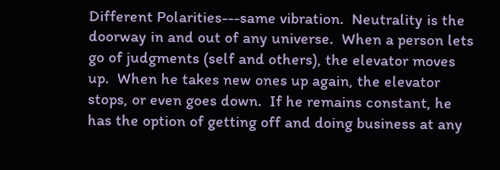Different Polarities---same vibration.  Neutrality is the doorway in and out of any universe.  When a person lets go of judgments (self and others), the elevator moves up.  When he takes new ones up again, the elevator stops, or even goes down.  If he remains constant, he has the option of getting off and doing business at any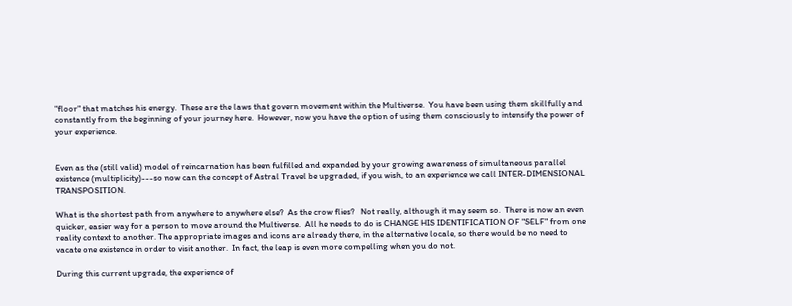"floor" that matches his energy.  These are the laws that govern movement within the Multiverse.  You have been using them skillfully and constantly from the beginning of your journey here.  However, now you have the option of using them consciously to intensify the power of your experience.


Even as the (still valid) model of reincarnation has been fulfilled and expanded by your growing awareness of simultaneous parallel existence (multiplicity)---so now can the concept of Astral Travel be upgraded, if you wish, to an experience we call INTER-DIMENSIONAL TRANSPOSITION.

What is the shortest path from anywhere to anywhere else?  As the crow flies?   Not really, although it may seem so.  There is now an even quicker, easier way for a person to move around the Multiverse.  All he needs to do is CHANGE HIS IDENTIFICATION OF "SELF" from one reality context to another. The appropriate images and icons are already there, in the alternative locale, so there would be no need to vacate one existence in order to visit another.  In fact, the leap is even more compelling when you do not.

During this current upgrade, the experience of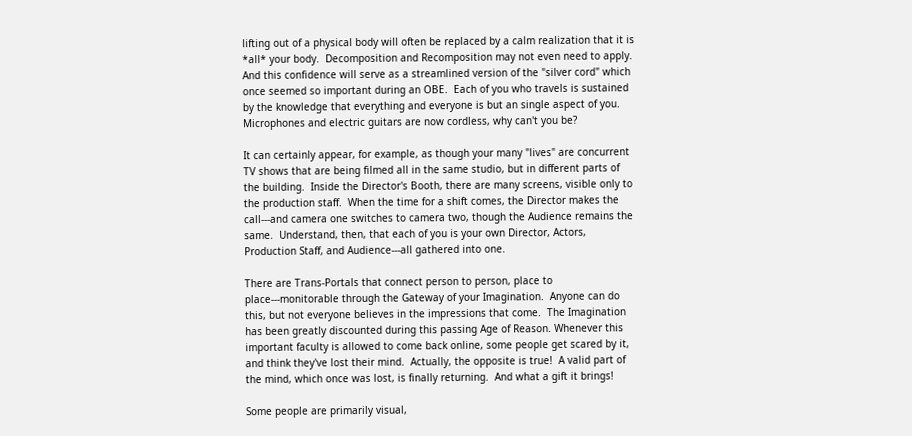lifting out of a physical body will often be replaced by a calm realization that it is *all* your body.  Decomposition and Recomposition may not even need to apply.  And this confidence will serve as a streamlined version of the "silver cord" which once seemed so important during an OBE.  Each of you who travels is sustained by the knowledge that everything and everyone is but an single aspect of you.  Microphones and electric guitars are now cordless, why can't you be?

It can certainly appear, for example, as though your many "lives" are concurrent TV shows that are being filmed all in the same studio, but in different parts of the building.  Inside the Director's Booth, there are many screens, visible only to the production staff.  When the time for a shift comes, the Director makes the call---and camera one switches to camera two, though the Audience remains the same.  Understand, then, that each of you is your own Director, Actors, Production Staff, and Audience---all gathered into one.

There are Trans-Portals that connect person to person, place to place---monitorable through the Gateway of your Imagination.  Anyone can do this, but not everyone believes in the impressions that come.  The Imagination has been greatly discounted during this passing Age of Reason. Whenever this important faculty is allowed to come back online, some people get scared by it, and think they've lost their mind.  Actually, the opposite is true!  A valid part of the mind, which once was lost, is finally returning.  And what a gift it brings!

Some people are primarily visual,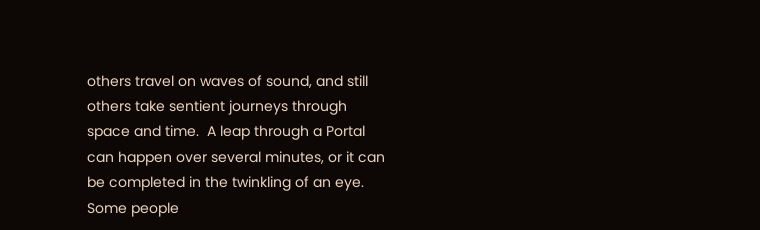others travel on waves of sound, and still others take sentient journeys through space and time.  A leap through a Portal can happen over several minutes, or it can be completed in the twinkling of an eye.   Some people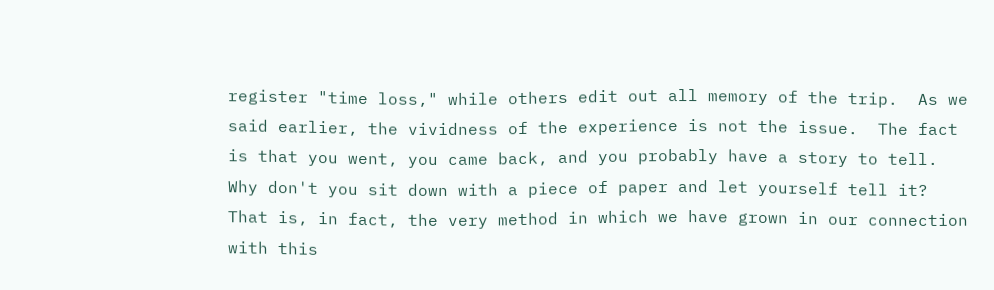register "time loss," while others edit out all memory of the trip.  As we said earlier, the vividness of the experience is not the issue.  The fact is that you went, you came back, and you probably have a story to tell.  Why don't you sit down with a piece of paper and let yourself tell it?  That is, in fact, the very method in which we have grown in our connection with this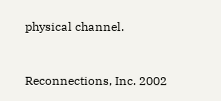physical channel.


Reconnections, Inc. 2002